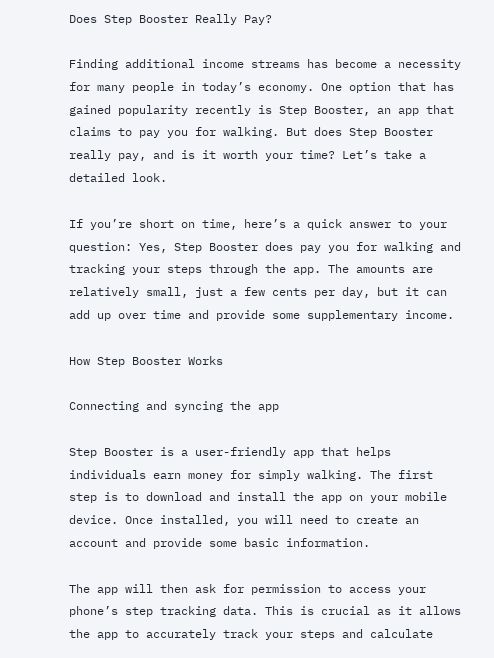Does Step Booster Really Pay?

Finding additional income streams has become a necessity for many people in today’s economy. One option that has gained popularity recently is Step Booster, an app that claims to pay you for walking. But does Step Booster really pay, and is it worth your time? Let’s take a detailed look.

If you’re short on time, here’s a quick answer to your question: Yes, Step Booster does pay you for walking and tracking your steps through the app. The amounts are relatively small, just a few cents per day, but it can add up over time and provide some supplementary income.

How Step Booster Works

Connecting and syncing the app

Step Booster is a user-friendly app that helps individuals earn money for simply walking. The first step is to download and install the app on your mobile device. Once installed, you will need to create an account and provide some basic information.

The app will then ask for permission to access your phone’s step tracking data. This is crucial as it allows the app to accurately track your steps and calculate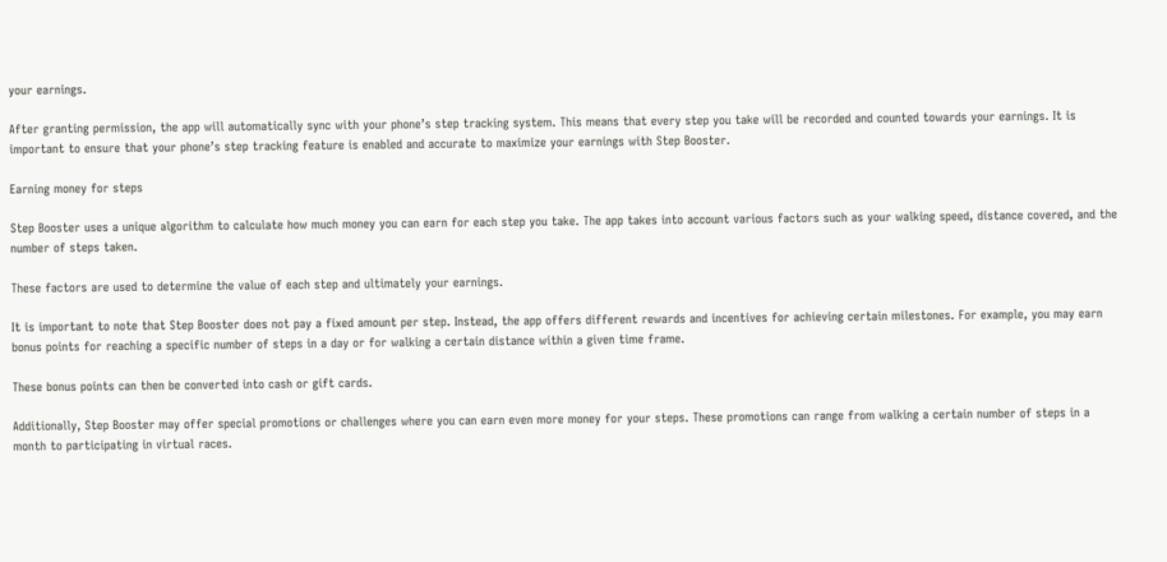your earnings.

After granting permission, the app will automatically sync with your phone’s step tracking system. This means that every step you take will be recorded and counted towards your earnings. It is important to ensure that your phone’s step tracking feature is enabled and accurate to maximize your earnings with Step Booster.

Earning money for steps

Step Booster uses a unique algorithm to calculate how much money you can earn for each step you take. The app takes into account various factors such as your walking speed, distance covered, and the number of steps taken.

These factors are used to determine the value of each step and ultimately your earnings.

It is important to note that Step Booster does not pay a fixed amount per step. Instead, the app offers different rewards and incentives for achieving certain milestones. For example, you may earn bonus points for reaching a specific number of steps in a day or for walking a certain distance within a given time frame.

These bonus points can then be converted into cash or gift cards.

Additionally, Step Booster may offer special promotions or challenges where you can earn even more money for your steps. These promotions can range from walking a certain number of steps in a month to participating in virtual races.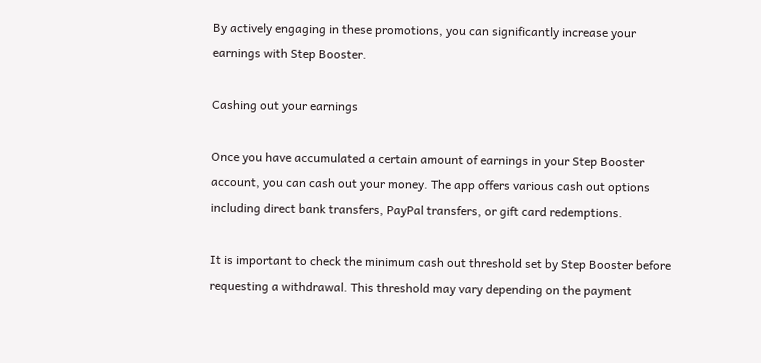By actively engaging in these promotions, you can significantly increase your earnings with Step Booster.

Cashing out your earnings

Once you have accumulated a certain amount of earnings in your Step Booster account, you can cash out your money. The app offers various cash out options including direct bank transfers, PayPal transfers, or gift card redemptions.

It is important to check the minimum cash out threshold set by Step Booster before requesting a withdrawal. This threshold may vary depending on the payment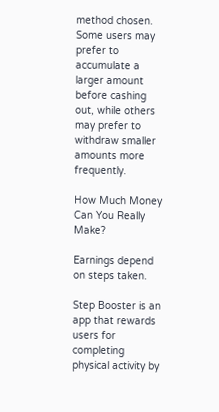method chosen. Some users may prefer to accumulate a larger amount before cashing out, while others may prefer to withdraw smaller amounts more frequently.

How Much Money Can You Really Make?

Earnings depend on steps taken.

Step Booster is an app that rewards users for completing physical activity by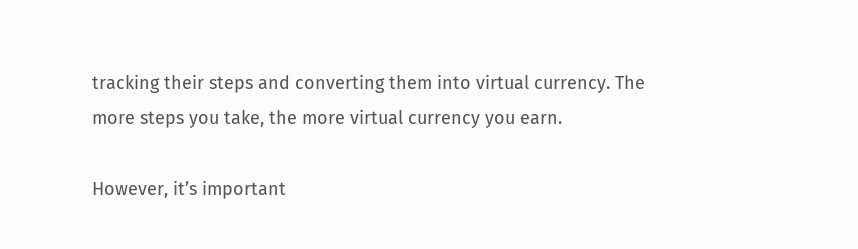tracking their steps and converting them into virtual currency. The more steps you take, the more virtual currency you earn.

However, it’s important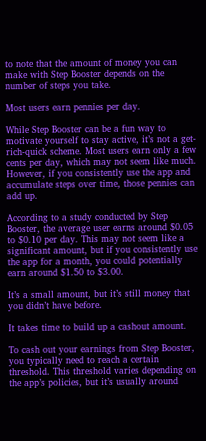to note that the amount of money you can make with Step Booster depends on the number of steps you take.

Most users earn pennies per day.

While Step Booster can be a fun way to motivate yourself to stay active, it’s not a get-rich-quick scheme. Most users earn only a few cents per day, which may not seem like much. However, if you consistently use the app and accumulate steps over time, those pennies can add up.

According to a study conducted by Step Booster, the average user earns around $0.05 to $0.10 per day. This may not seem like a significant amount, but if you consistently use the app for a month, you could potentially earn around $1.50 to $3.00.

It’s a small amount, but it’s still money that you didn’t have before.

It takes time to build up a cashout amount.

To cash out your earnings from Step Booster, you typically need to reach a certain threshold. This threshold varies depending on the app’s policies, but it’s usually around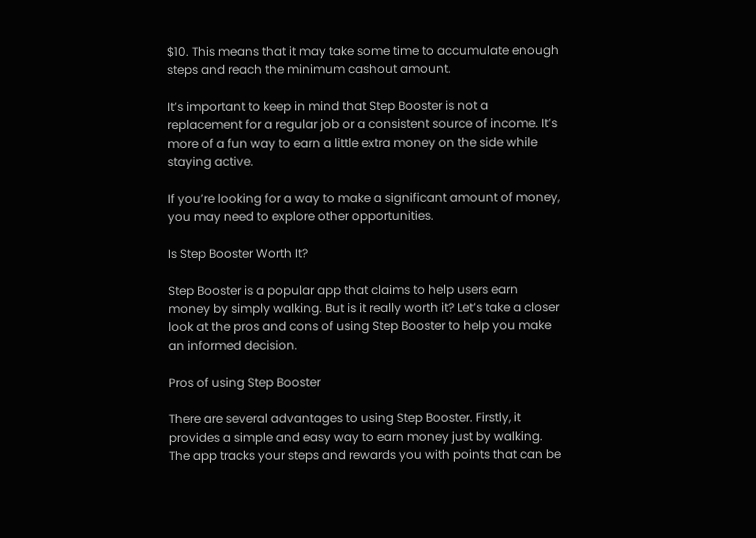$10. This means that it may take some time to accumulate enough steps and reach the minimum cashout amount.

It’s important to keep in mind that Step Booster is not a replacement for a regular job or a consistent source of income. It’s more of a fun way to earn a little extra money on the side while staying active.

If you’re looking for a way to make a significant amount of money, you may need to explore other opportunities.

Is Step Booster Worth It?

Step Booster is a popular app that claims to help users earn money by simply walking. But is it really worth it? Let’s take a closer look at the pros and cons of using Step Booster to help you make an informed decision.

Pros of using Step Booster

There are several advantages to using Step Booster. Firstly, it provides a simple and easy way to earn money just by walking. The app tracks your steps and rewards you with points that can be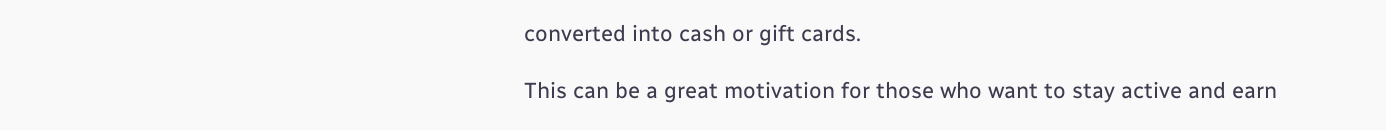converted into cash or gift cards.

This can be a great motivation for those who want to stay active and earn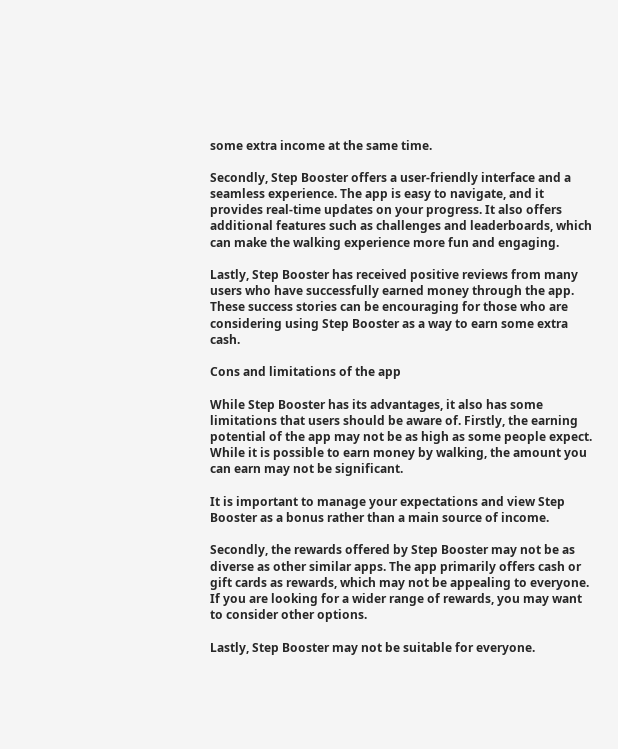some extra income at the same time.

Secondly, Step Booster offers a user-friendly interface and a seamless experience. The app is easy to navigate, and it provides real-time updates on your progress. It also offers additional features such as challenges and leaderboards, which can make the walking experience more fun and engaging.

Lastly, Step Booster has received positive reviews from many users who have successfully earned money through the app. These success stories can be encouraging for those who are considering using Step Booster as a way to earn some extra cash.

Cons and limitations of the app

While Step Booster has its advantages, it also has some limitations that users should be aware of. Firstly, the earning potential of the app may not be as high as some people expect. While it is possible to earn money by walking, the amount you can earn may not be significant.

It is important to manage your expectations and view Step Booster as a bonus rather than a main source of income.

Secondly, the rewards offered by Step Booster may not be as diverse as other similar apps. The app primarily offers cash or gift cards as rewards, which may not be appealing to everyone. If you are looking for a wider range of rewards, you may want to consider other options.

Lastly, Step Booster may not be suitable for everyone.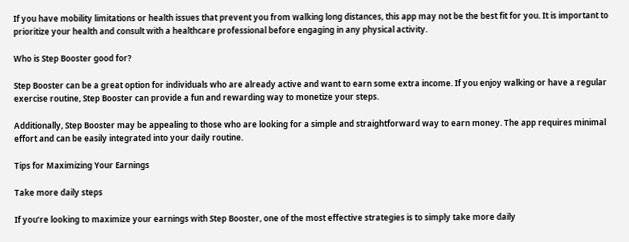If you have mobility limitations or health issues that prevent you from walking long distances, this app may not be the best fit for you. It is important to prioritize your health and consult with a healthcare professional before engaging in any physical activity.

Who is Step Booster good for?

Step Booster can be a great option for individuals who are already active and want to earn some extra income. If you enjoy walking or have a regular exercise routine, Step Booster can provide a fun and rewarding way to monetize your steps.

Additionally, Step Booster may be appealing to those who are looking for a simple and straightforward way to earn money. The app requires minimal effort and can be easily integrated into your daily routine.

Tips for Maximizing Your Earnings

Take more daily steps

If you’re looking to maximize your earnings with Step Booster, one of the most effective strategies is to simply take more daily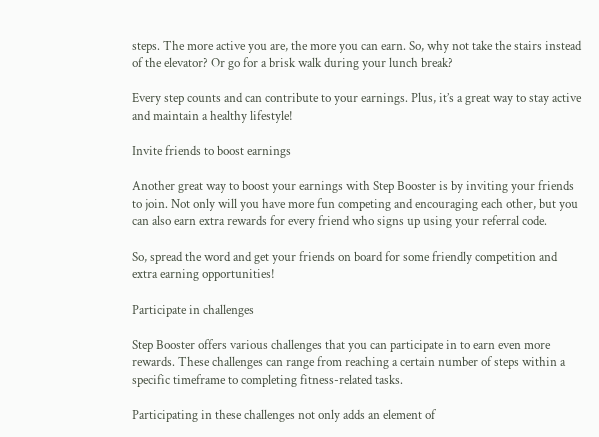steps. The more active you are, the more you can earn. So, why not take the stairs instead of the elevator? Or go for a brisk walk during your lunch break?

Every step counts and can contribute to your earnings. Plus, it’s a great way to stay active and maintain a healthy lifestyle!

Invite friends to boost earnings

Another great way to boost your earnings with Step Booster is by inviting your friends to join. Not only will you have more fun competing and encouraging each other, but you can also earn extra rewards for every friend who signs up using your referral code.

So, spread the word and get your friends on board for some friendly competition and extra earning opportunities!

Participate in challenges

Step Booster offers various challenges that you can participate in to earn even more rewards. These challenges can range from reaching a certain number of steps within a specific timeframe to completing fitness-related tasks.

Participating in these challenges not only adds an element of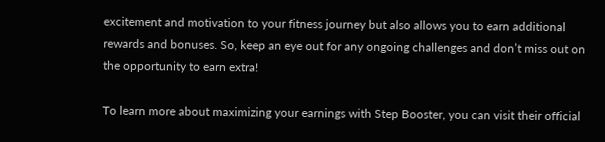excitement and motivation to your fitness journey but also allows you to earn additional rewards and bonuses. So, keep an eye out for any ongoing challenges and don’t miss out on the opportunity to earn extra!

To learn more about maximizing your earnings with Step Booster, you can visit their official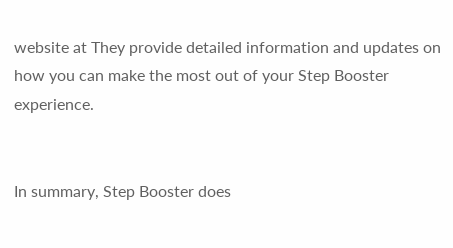website at They provide detailed information and updates on how you can make the most out of your Step Booster experience.


In summary, Step Booster does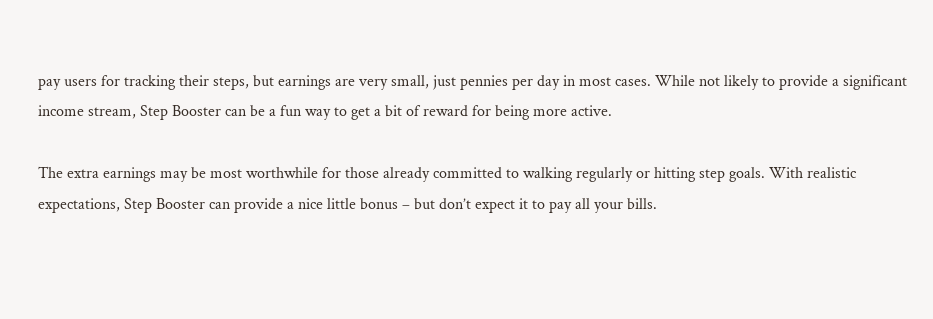pay users for tracking their steps, but earnings are very small, just pennies per day in most cases. While not likely to provide a significant income stream, Step Booster can be a fun way to get a bit of reward for being more active.

The extra earnings may be most worthwhile for those already committed to walking regularly or hitting step goals. With realistic expectations, Step Booster can provide a nice little bonus – but don’t expect it to pay all your bills.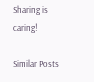Sharing is caring!

Similar Posts